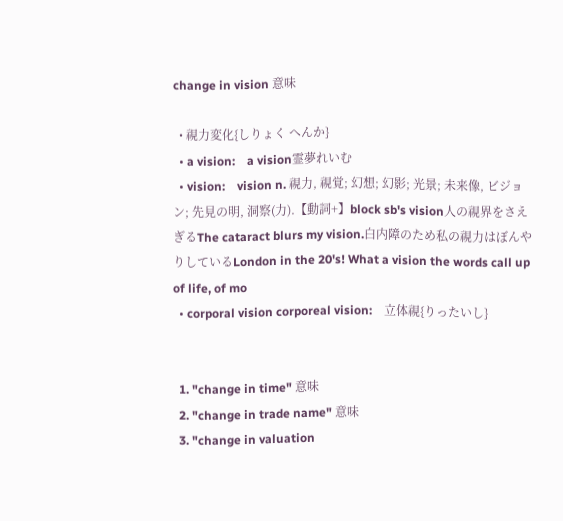change in vision 意味

  • 視力変化{しりょく へんか}
  • a vision:    a vision霊夢れいむ
  • vision:    vision n. 視力, 視覚; 幻想; 幻影; 光景; 未来像, ビジョン; 先見の明, 洞察(力).【動詞+】block sb's vision人の視界をさえぎるThe cataract blurs my vision.白内障のため私の視力はぼんやりしているLondon in the 20's! What a vision the words call up of life, of mo
  • corporal vision corporeal vision:    立体視{りったいし}


  1. "change in time" 意味
  2. "change in trade name" 意味
  3. "change in valuation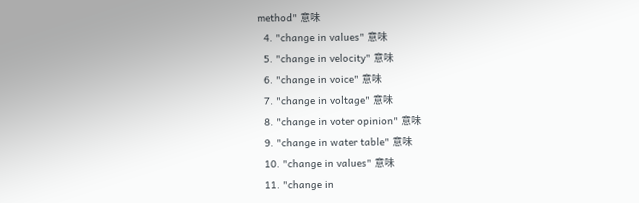method" 意味
  4. "change in values" 意味
  5. "change in velocity" 意味
  6. "change in voice" 意味
  7. "change in voltage" 意味
  8. "change in voter opinion" 意味
  9. "change in water table" 意味
  10. "change in values" 意味
  11. "change in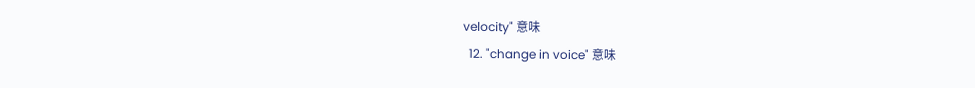velocity" 意味
  12. "change in voice" 意味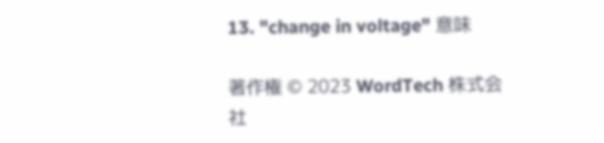13. "change in voltage" 意味

著作権 © 2023 WordTech 株式会社